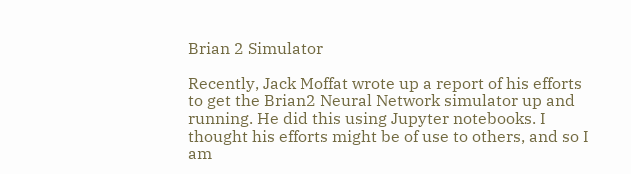Brian 2 Simulator

Recently, Jack Moffat wrote up a report of his efforts to get the Brian2 Neural Network simulator up and running. He did this using Jupyter notebooks. I thought his efforts might be of use to others, and so I am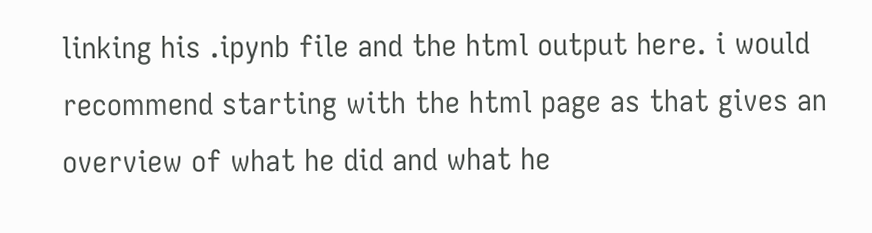linking his .ipynb file and the html output here. i would recommend starting with the html page as that gives an overview of what he did and what he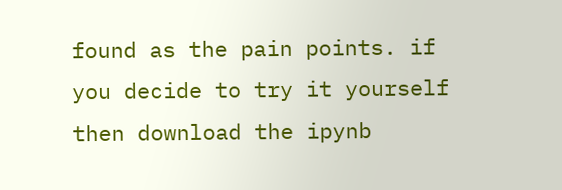found as the pain points. if you decide to try it yourself then download the ipynb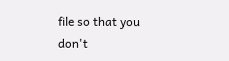file so that you don't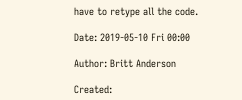have to retype all the code.

Date: 2019-05-10 Fri 00:00

Author: Britt Anderson

Created: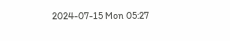2024-07-15 Mon 05:27